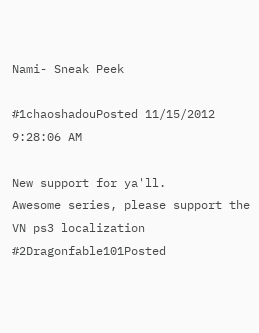Nami- Sneak Peek

#1chaoshadouPosted 11/15/2012 9:28:06 AM

New support for ya'll.
Awesome series, please support the VN ps3 localization
#2Dragonfable101Posted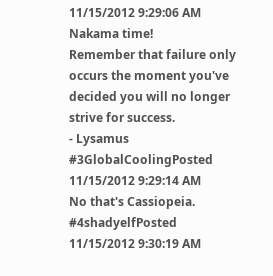11/15/2012 9:29:06 AM
Nakama time!
Remember that failure only occurs the moment you've decided you will no longer strive for success.
- Lysamus
#3GlobalCoolingPosted 11/15/2012 9:29:14 AM
No that's Cassiopeia.
#4shadyelfPosted 11/15/2012 9:30:19 AM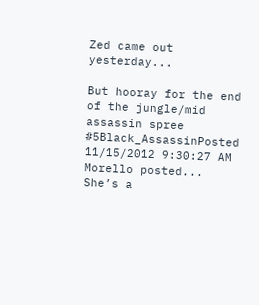Zed came out yesterday...

But hooray for the end of the jungle/mid assassin spree
#5Black_AssassinPosted 11/15/2012 9:30:27 AM
Morello posted...
She’s a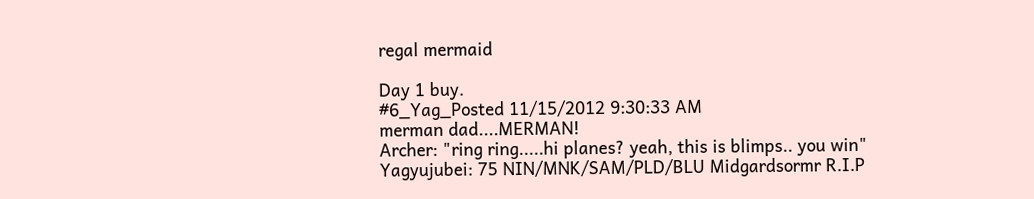regal mermaid

Day 1 buy.
#6_Yag_Posted 11/15/2012 9:30:33 AM
merman dad....MERMAN!
Archer: "ring ring.....hi planes? yeah, this is blimps.. you win"
Yagyujubei: 75 NIN/MNK/SAM/PLD/BLU Midgardsormr R.I.P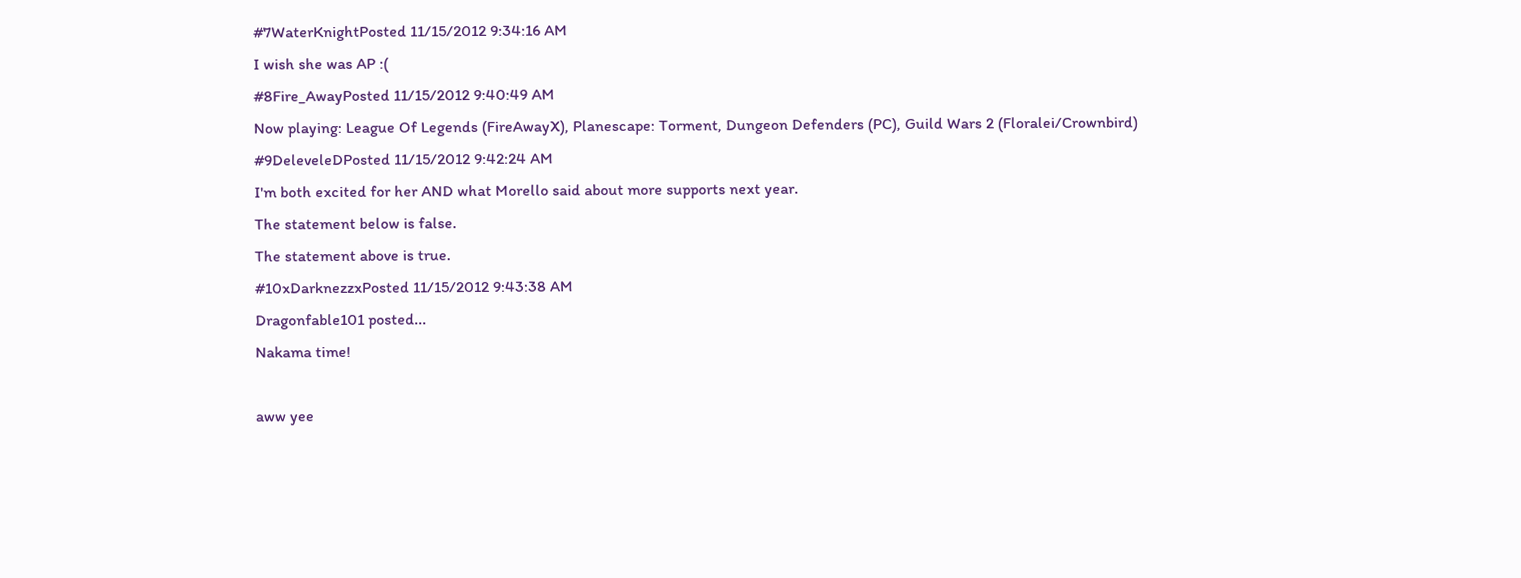#7WaterKnightPosted 11/15/2012 9:34:16 AM
I wish she was AP :(
#8Fire_AwayPosted 11/15/2012 9:40:49 AM
Now playing: League Of Legends (FireAwayX), Planescape: Torment, Dungeon Defenders (PC), Guild Wars 2 (Floralei/Crownbird)
#9DeleveleDPosted 11/15/2012 9:42:24 AM
I'm both excited for her AND what Morello said about more supports next year.
The statement below is false.
The statement above is true.
#10xDarknezzxPosted 11/15/2012 9:43:38 AM
Dragonfable101 posted...
Nakama time!

aww yee